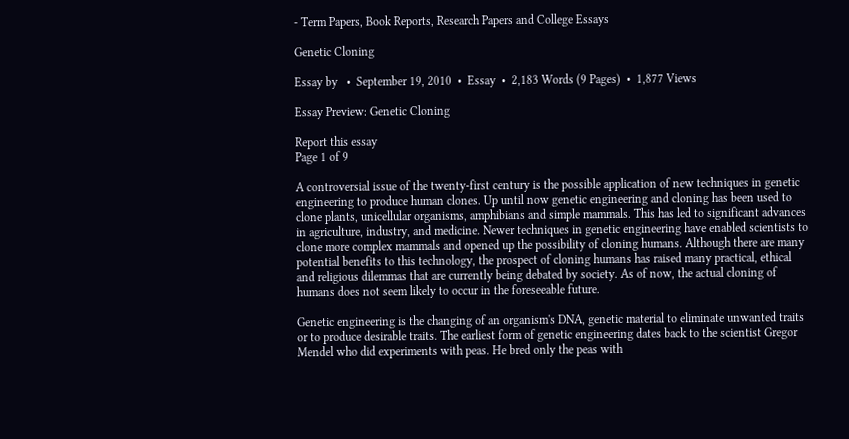- Term Papers, Book Reports, Research Papers and College Essays

Genetic Cloning

Essay by   •  September 19, 2010  •  Essay  •  2,183 Words (9 Pages)  •  1,877 Views

Essay Preview: Genetic Cloning

Report this essay
Page 1 of 9

A controversial issue of the twenty-first century is the possible application of new techniques in genetic engineering to produce human clones. Up until now genetic engineering and cloning has been used to clone plants, unicellular organisms, amphibians and simple mammals. This has led to significant advances in agriculture, industry, and medicine. Newer techniques in genetic engineering have enabled scientists to clone more complex mammals and opened up the possibility of cloning humans. Although there are many potential benefits to this technology, the prospect of cloning humans has raised many practical, ethical and religious dilemmas that are currently being debated by society. As of now, the actual cloning of humans does not seem likely to occur in the foreseeable future.

Genetic engineering is the changing of an organism's DNA, genetic material to eliminate unwanted traits or to produce desirable traits. The earliest form of genetic engineering dates back to the scientist Gregor Mendel who did experiments with peas. He bred only the peas with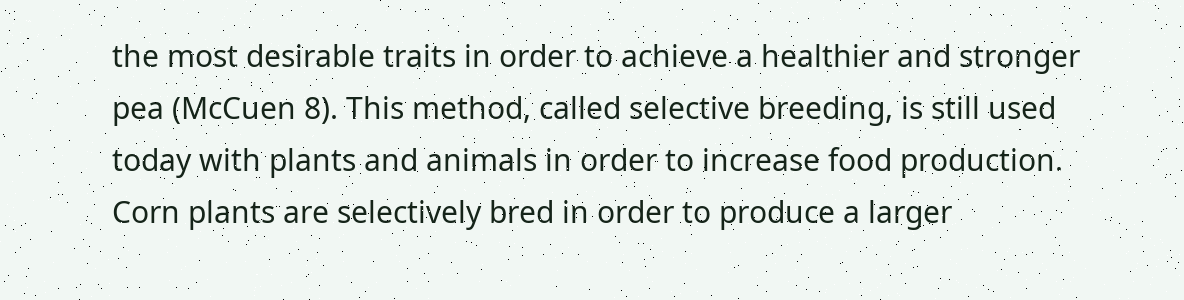the most desirable traits in order to achieve a healthier and stronger pea (McCuen 8). This method, called selective breeding, is still used today with plants and animals in order to increase food production. Corn plants are selectively bred in order to produce a larger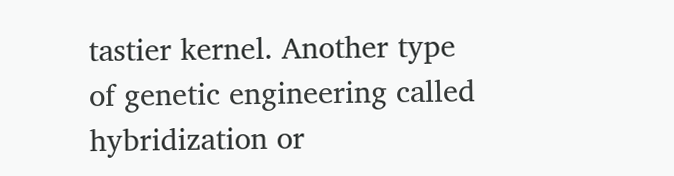tastier kernel. Another type of genetic engineering called hybridization or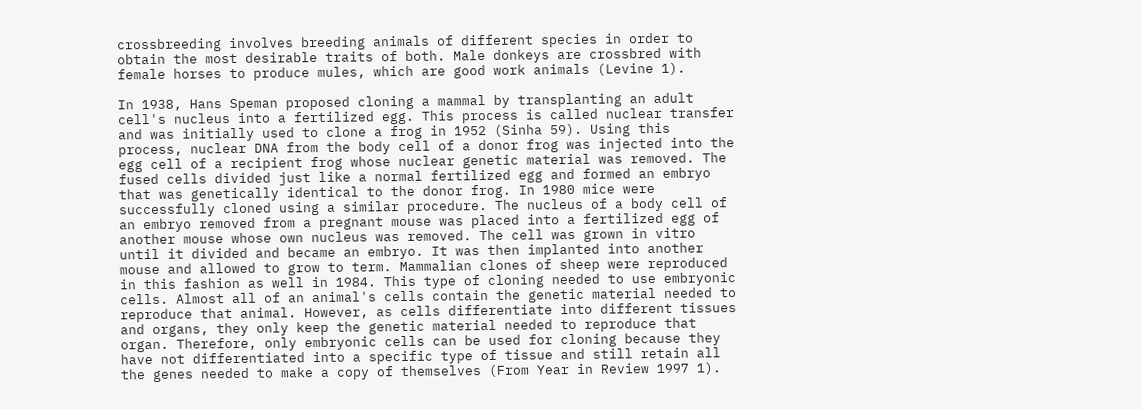crossbreeding involves breeding animals of different species in order to obtain the most desirable traits of both. Male donkeys are crossbred with female horses to produce mules, which are good work animals (Levine 1).

In 1938, Hans Speman proposed cloning a mammal by transplanting an adult cell's nucleus into a fertilized egg. This process is called nuclear transfer and was initially used to clone a frog in 1952 (Sinha 59). Using this process, nuclear DNA from the body cell of a donor frog was injected into the egg cell of a recipient frog whose nuclear genetic material was removed. The fused cells divided just like a normal fertilized egg and formed an embryo that was genetically identical to the donor frog. In 1980 mice were successfully cloned using a similar procedure. The nucleus of a body cell of an embryo removed from a pregnant mouse was placed into a fertilized egg of another mouse whose own nucleus was removed. The cell was grown in vitro until it divided and became an embryo. It was then implanted into another mouse and allowed to grow to term. Mammalian clones of sheep were reproduced in this fashion as well in 1984. This type of cloning needed to use embryonic cells. Almost all of an animal's cells contain the genetic material needed to reproduce that animal. However, as cells differentiate into different tissues and organs, they only keep the genetic material needed to reproduce that organ. Therefore, only embryonic cells can be used for cloning because they have not differentiated into a specific type of tissue and still retain all the genes needed to make a copy of themselves (From Year in Review 1997 1).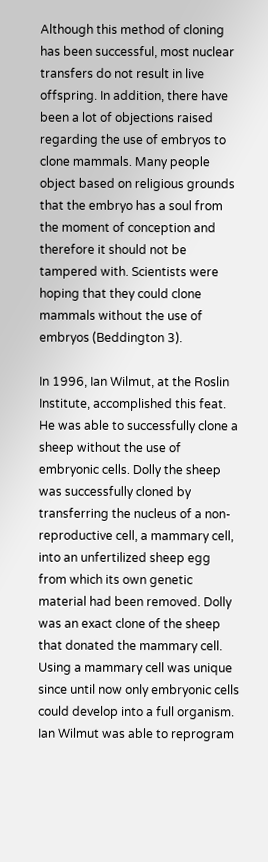Although this method of cloning has been successful, most nuclear transfers do not result in live offspring. In addition, there have been a lot of objections raised regarding the use of embryos to clone mammals. Many people object based on religious grounds that the embryo has a soul from the moment of conception and therefore it should not be tampered with. Scientists were hoping that they could clone mammals without the use of embryos (Beddington 3).

In 1996, Ian Wilmut, at the Roslin Institute, accomplished this feat. He was able to successfully clone a sheep without the use of embryonic cells. Dolly the sheep was successfully cloned by transferring the nucleus of a non-reproductive cell, a mammary cell, into an unfertilized sheep egg from which its own genetic material had been removed. Dolly was an exact clone of the sheep that donated the mammary cell. Using a mammary cell was unique since until now only embryonic cells could develop into a full organism. Ian Wilmut was able to reprogram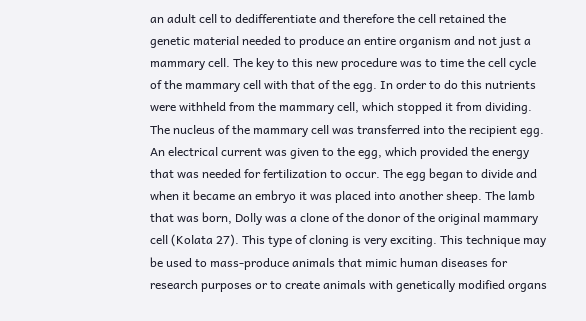an adult cell to dedifferentiate and therefore the cell retained the genetic material needed to produce an entire organism and not just a mammary cell. The key to this new procedure was to time the cell cycle of the mammary cell with that of the egg. In order to do this nutrients were withheld from the mammary cell, which stopped it from dividing. The nucleus of the mammary cell was transferred into the recipient egg. An electrical current was given to the egg, which provided the energy that was needed for fertilization to occur. The egg began to divide and when it became an embryo it was placed into another sheep. The lamb that was born, Dolly was a clone of the donor of the original mammary cell (Kolata 27). This type of cloning is very exciting. This technique may be used to mass-produce animals that mimic human diseases for research purposes or to create animals with genetically modified organs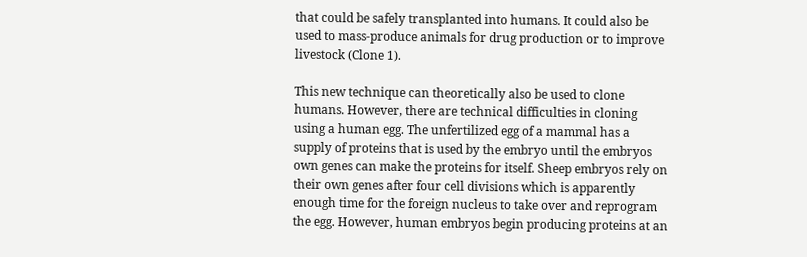that could be safely transplanted into humans. It could also be used to mass-produce animals for drug production or to improve livestock (Clone 1).

This new technique can theoretically also be used to clone humans. However, there are technical difficulties in cloning using a human egg. The unfertilized egg of a mammal has a supply of proteins that is used by the embryo until the embryos own genes can make the proteins for itself. Sheep embryos rely on their own genes after four cell divisions which is apparently enough time for the foreign nucleus to take over and reprogram the egg. However, human embryos begin producing proteins at an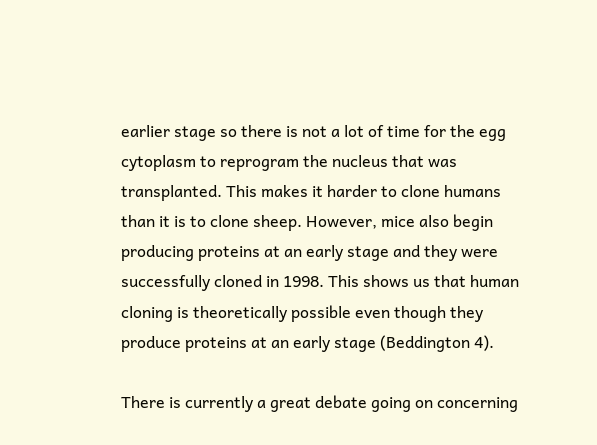earlier stage so there is not a lot of time for the egg cytoplasm to reprogram the nucleus that was transplanted. This makes it harder to clone humans than it is to clone sheep. However, mice also begin producing proteins at an early stage and they were successfully cloned in 1998. This shows us that human cloning is theoretically possible even though they produce proteins at an early stage (Beddington 4).

There is currently a great debate going on concerning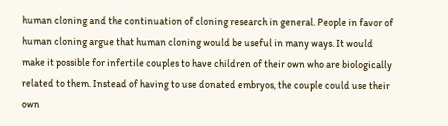human cloning and the continuation of cloning research in general. People in favor of human cloning argue that human cloning would be useful in many ways. It would make it possible for infertile couples to have children of their own who are biologically related to them. Instead of having to use donated embryos, the couple could use their own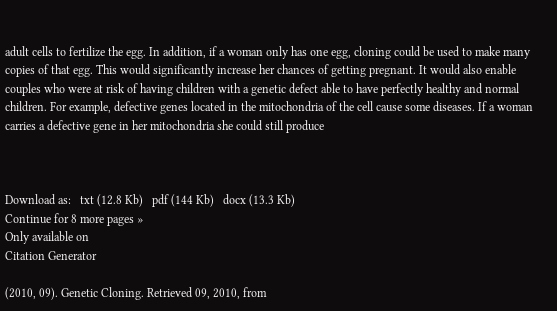adult cells to fertilize the egg. In addition, if a woman only has one egg, cloning could be used to make many copies of that egg. This would significantly increase her chances of getting pregnant. It would also enable couples who were at risk of having children with a genetic defect able to have perfectly healthy and normal children. For example, defective genes located in the mitochondria of the cell cause some diseases. If a woman carries a defective gene in her mitochondria she could still produce



Download as:   txt (12.8 Kb)   pdf (144 Kb)   docx (13.3 Kb)
Continue for 8 more pages »
Only available on
Citation Generator

(2010, 09). Genetic Cloning. Retrieved 09, 2010, from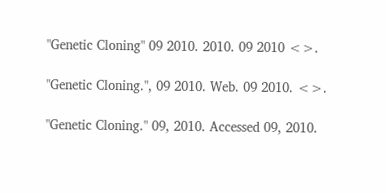"Genetic Cloning" 09 2010. 2010. 09 2010 <>.

"Genetic Cloning.", 09 2010. Web. 09 2010. <>.

"Genetic Cloning." 09, 2010. Accessed 09, 2010.